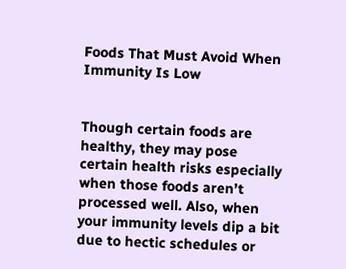Foods That Must Avoid When Immunity Is Low


Though certain foods are healthy, they may pose certain health risks especially when those foods aren’t processed well. Also, when your immunity levels dip a bit due to hectic schedules or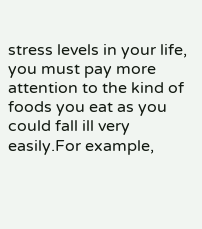stress levels in your life, you must pay more attention to the kind of foods you eat as you could fall ill very easily.For example,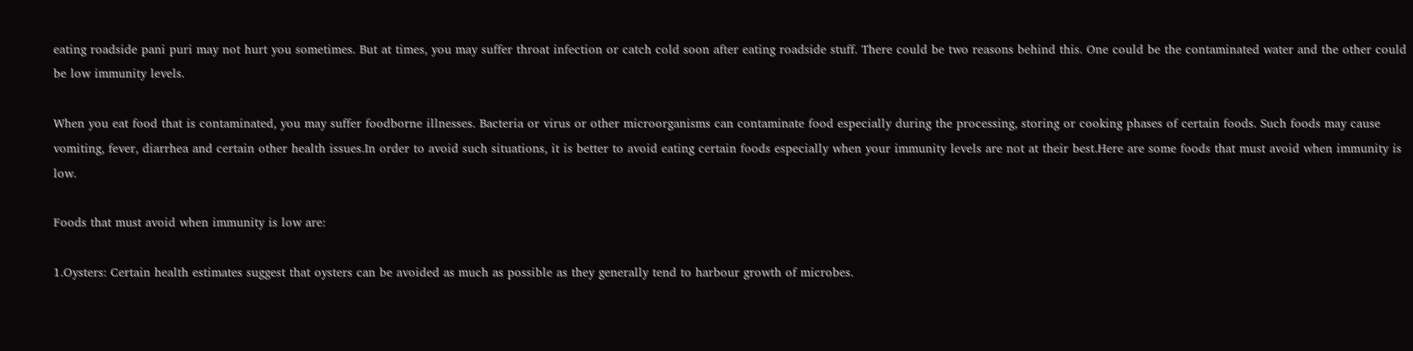eating roadside pani puri may not hurt you sometimes. But at times, you may suffer throat infection or catch cold soon after eating roadside stuff. There could be two reasons behind this. One could be the contaminated water and the other could be low immunity levels.

When you eat food that is contaminated, you may suffer foodborne illnesses. Bacteria or virus or other microorganisms can contaminate food especially during the processing, storing or cooking phases of certain foods. Such foods may cause vomiting, fever, diarrhea and certain other health issues.In order to avoid such situations, it is better to avoid eating certain foods especially when your immunity levels are not at their best.Here are some foods that must avoid when immunity is low.

Foods that must avoid when immunity is low are:

1.Oysters: Certain health estimates suggest that oysters can be avoided as much as possible as they generally tend to harbour growth of microbes.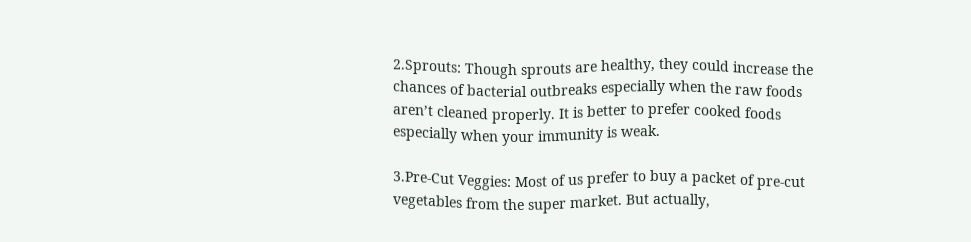2.Sprouts: Though sprouts are healthy, they could increase the chances of bacterial outbreaks especially when the raw foods aren’t cleaned properly. It is better to prefer cooked foods especially when your immunity is weak.

3.Pre-Cut Veggies: Most of us prefer to buy a packet of pre-cut vegetables from the super market. But actually,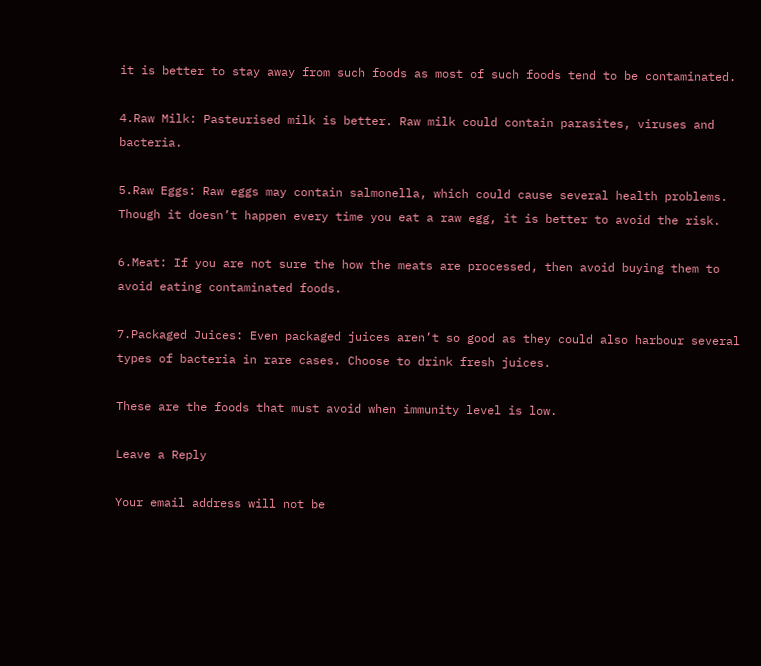it is better to stay away from such foods as most of such foods tend to be contaminated.

4.Raw Milk: Pasteurised milk is better. Raw milk could contain parasites, viruses and bacteria.

5.Raw Eggs: Raw eggs may contain salmonella, which could cause several health problems. Though it doesn’t happen every time you eat a raw egg, it is better to avoid the risk.

6.Meat: If you are not sure the how the meats are processed, then avoid buying them to avoid eating contaminated foods.

7.Packaged Juices: Even packaged juices aren’t so good as they could also harbour several types of bacteria in rare cases. Choose to drink fresh juices.

These are the foods that must avoid when immunity level is low.

Leave a Reply

Your email address will not be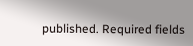published. Required fields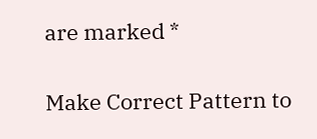are marked *

Make Correct Pattern to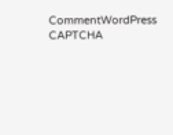CommentWordPress CAPTCHA